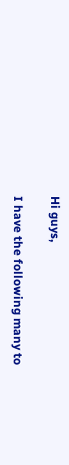Hi guys,

I have the following many to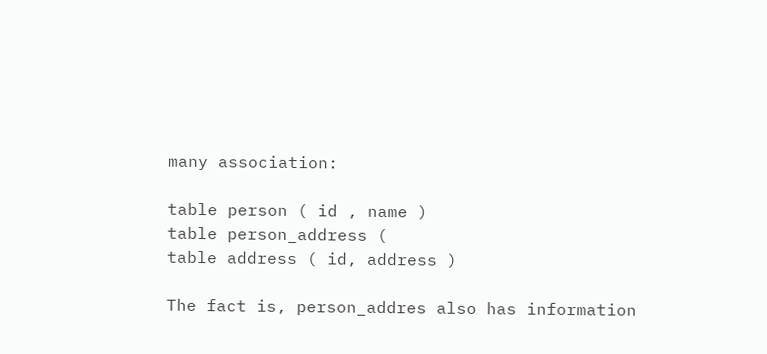many association:

table person ( id , name )
table person_address (
table address ( id, address )

The fact is, person_addres also has information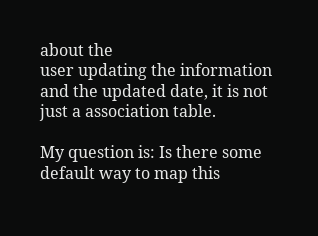about the
user updating the information and the updated date, it is not just a association table.

My question is: Is there some default way to map this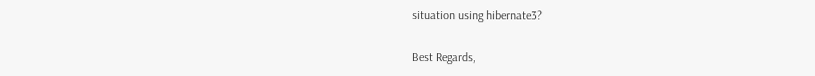situation using hibernate3?

Best Regards,